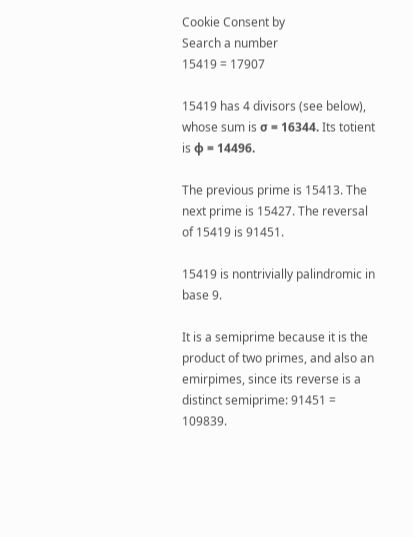Cookie Consent by
Search a number
15419 = 17907

15419 has 4 divisors (see below), whose sum is σ = 16344. Its totient is φ = 14496.

The previous prime is 15413. The next prime is 15427. The reversal of 15419 is 91451.

15419 is nontrivially palindromic in base 9.

It is a semiprime because it is the product of two primes, and also an emirpimes, since its reverse is a distinct semiprime: 91451 = 109839.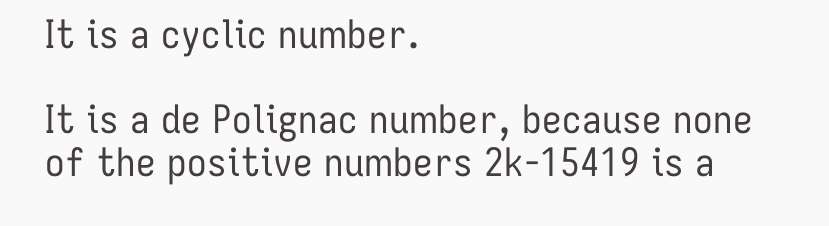It is a cyclic number.

It is a de Polignac number, because none of the positive numbers 2k-15419 is a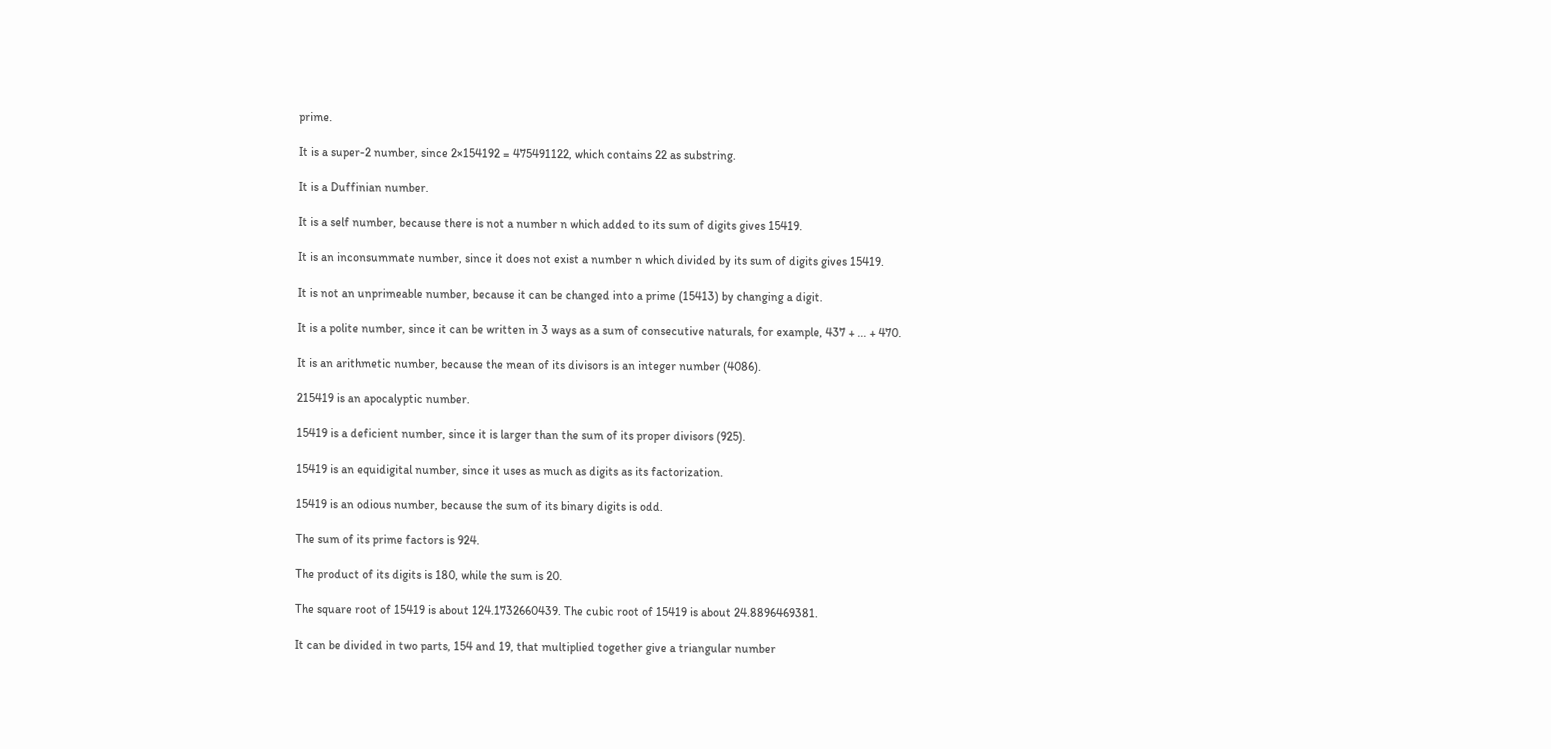prime.

It is a super-2 number, since 2×154192 = 475491122, which contains 22 as substring.

It is a Duffinian number.

It is a self number, because there is not a number n which added to its sum of digits gives 15419.

It is an inconsummate number, since it does not exist a number n which divided by its sum of digits gives 15419.

It is not an unprimeable number, because it can be changed into a prime (15413) by changing a digit.

It is a polite number, since it can be written in 3 ways as a sum of consecutive naturals, for example, 437 + ... + 470.

It is an arithmetic number, because the mean of its divisors is an integer number (4086).

215419 is an apocalyptic number.

15419 is a deficient number, since it is larger than the sum of its proper divisors (925).

15419 is an equidigital number, since it uses as much as digits as its factorization.

15419 is an odious number, because the sum of its binary digits is odd.

The sum of its prime factors is 924.

The product of its digits is 180, while the sum is 20.

The square root of 15419 is about 124.1732660439. The cubic root of 15419 is about 24.8896469381.

It can be divided in two parts, 154 and 19, that multiplied together give a triangular number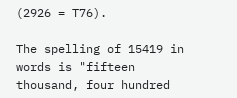(2926 = T76).

The spelling of 15419 in words is "fifteen thousand, four hundred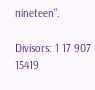nineteen".

Divisors: 1 17 907 15419